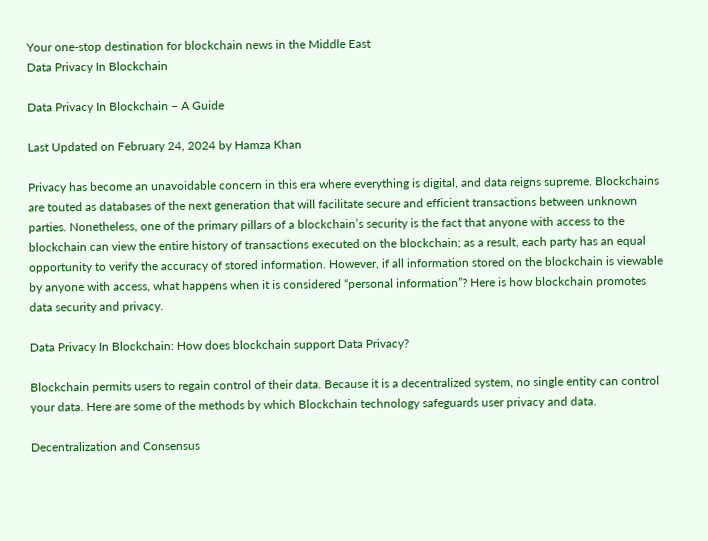Your one-stop destination for blockchain news in the Middle East
Data Privacy In Blockchain

Data Privacy In Blockchain – A Guide

Last Updated on February 24, 2024 by Hamza Khan

Privacy has become an unavoidable concern in this era where everything is digital, and data reigns supreme. Blockchains are touted as databases of the next generation that will facilitate secure and efficient transactions between unknown parties. Nonetheless, one of the primary pillars of a blockchain’s security is the fact that anyone with access to the blockchain can view the entire history of transactions executed on the blockchain; as a result, each party has an equal opportunity to verify the accuracy of stored information. However, if all information stored on the blockchain is viewable by anyone with access, what happens when it is considered “personal information”? Here is how blockchain promotes data security and privacy.

Data Privacy In Blockchain: How does blockchain support Data Privacy?

Blockchain permits users to regain control of their data. Because it is a decentralized system, no single entity can control your data. Here are some of the methods by which Blockchain technology safeguards user privacy and data.

Decentralization and Consensus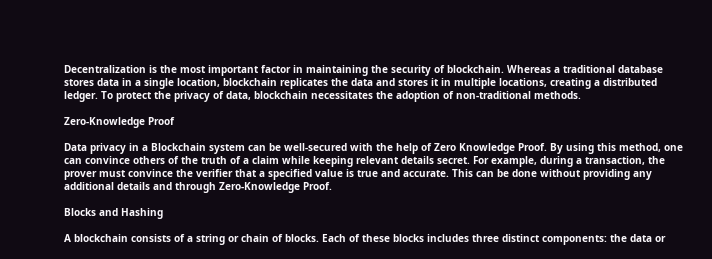Decentralization is the most important factor in maintaining the security of blockchain. Whereas a traditional database stores data in a single location, blockchain replicates the data and stores it in multiple locations, creating a distributed ledger. To protect the privacy of data, blockchain necessitates the adoption of non-traditional methods.

Zero-Knowledge Proof

Data privacy in a Blockchain system can be well-secured with the help of Zero Knowledge Proof. By using this method, one can convince others of the truth of a claim while keeping relevant details secret. For example, during a transaction, the prover must convince the verifier that a specified value is true and accurate. This can be done without providing any additional details and through Zero-Knowledge Proof.

Blocks and Hashing

A blockchain consists of a string or chain of blocks. Each of these blocks includes three distinct components: the data or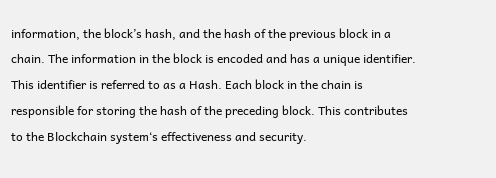information, the block’s hash, and the hash of the previous block in a chain. The information in the block is encoded and has a unique identifier. This identifier is referred to as a Hash. Each block in the chain is responsible for storing the hash of the preceding block. This contributes to the Blockchain system‘s effectiveness and security.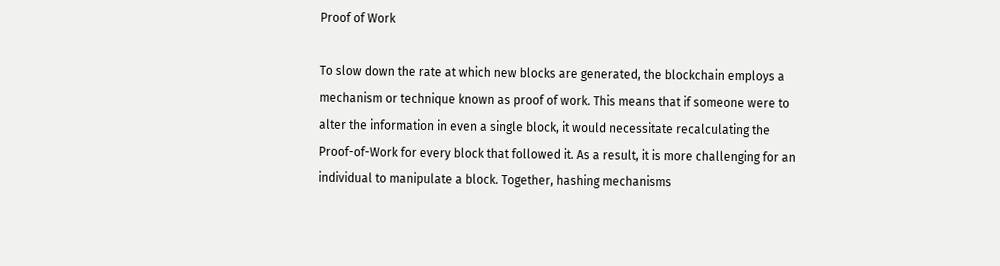Proof of Work

To slow down the rate at which new blocks are generated, the blockchain employs a mechanism or technique known as proof of work. This means that if someone were to alter the information in even a single block, it would necessitate recalculating the Proof-of-Work for every block that followed it. As a result, it is more challenging for an individual to manipulate a block. Together, hashing mechanisms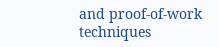and proof-of-work techniques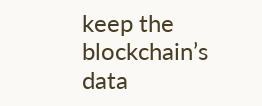keep the blockchain’s data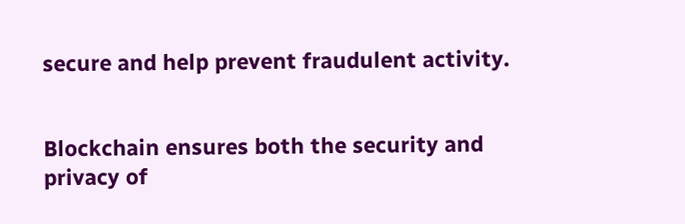secure and help prevent fraudulent activity.


Blockchain ensures both the security and privacy of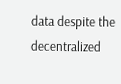data despite the decentralized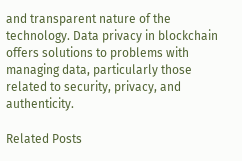and transparent nature of the technology. Data privacy in blockchain offers solutions to problems with managing data, particularly those related to security, privacy, and authenticity.

Related Posts